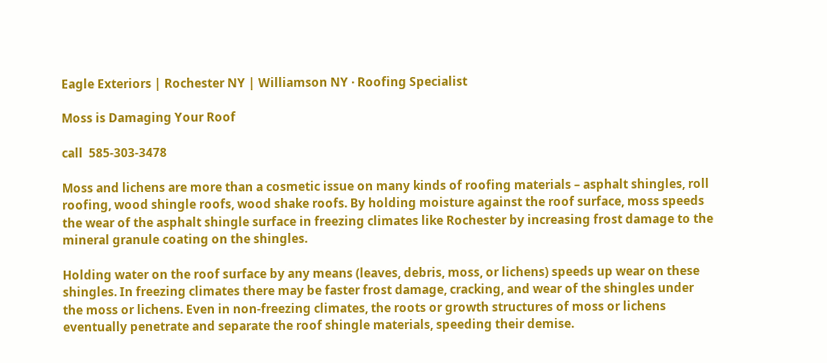Eagle Exteriors | Rochester NY | Williamson NY · Roofing Specialist

Moss is Damaging Your Roof

call  585-303-3478

Moss and lichens are more than a cosmetic issue on many kinds of roofing materials – asphalt shingles, roll roofing, wood shingle roofs, wood shake roofs. By holding moisture against the roof surface, moss speeds the wear of the asphalt shingle surface in freezing climates like Rochester by increasing frost damage to the mineral granule coating on the shingles.

Holding water on the roof surface by any means (leaves, debris, moss, or lichens) speeds up wear on these shingles. In freezing climates there may be faster frost damage, cracking, and wear of the shingles under the moss or lichens. Even in non-freezing climates, the roots or growth structures of moss or lichens eventually penetrate and separate the roof shingle materials, speeding their demise.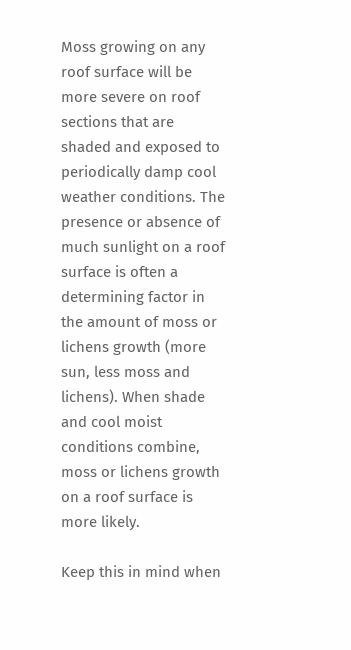Moss growing on any roof surface will be more severe on roof sections that are shaded and exposed to periodically damp cool weather conditions. The presence or absence of much sunlight on a roof surface is often a determining factor in the amount of moss or lichens growth (more sun, less moss and lichens). When shade and cool moist conditions combine, moss or lichens growth on a roof surface is more likely.

Keep this in mind when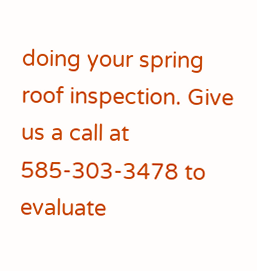doing your spring roof inspection. Give us a call at 585-303-3478 to evaluate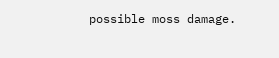possible moss damage.